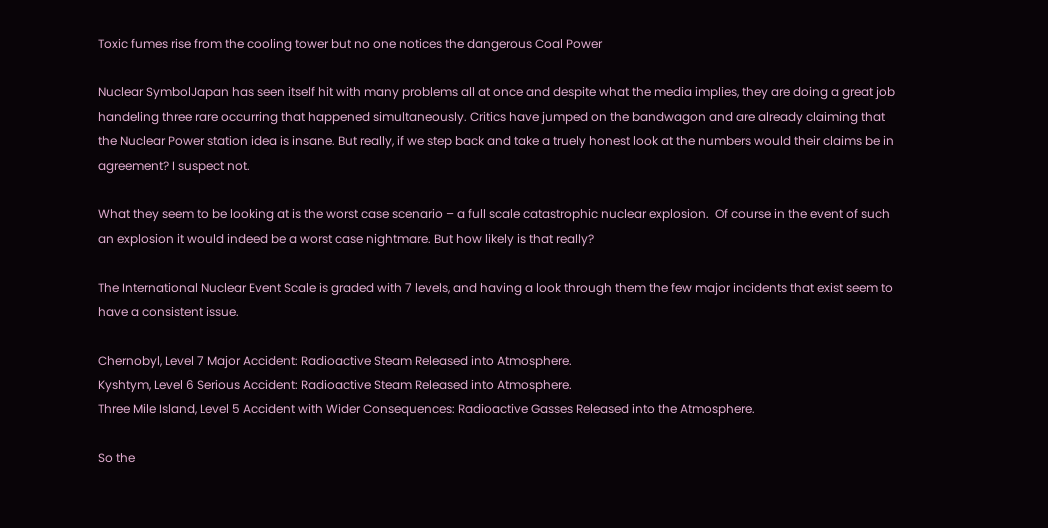Toxic fumes rise from the cooling tower but no one notices the dangerous Coal Power

Nuclear SymbolJapan has seen itself hit with many problems all at once and despite what the media implies, they are doing a great job handeling three rare occurring that happened simultaneously. Critics have jumped on the bandwagon and are already claiming that the Nuclear Power station idea is insane. But really, if we step back and take a truely honest look at the numbers would their claims be in agreement? I suspect not.

What they seem to be looking at is the worst case scenario – a full scale catastrophic nuclear explosion.  Of course in the event of such an explosion it would indeed be a worst case nightmare. But how likely is that really?

The International Nuclear Event Scale is graded with 7 levels, and having a look through them the few major incidents that exist seem to have a consistent issue.

Chernobyl, Level 7 Major Accident: Radioactive Steam Released into Atmosphere.
Kyshtym, Level 6 Serious Accident: Radioactive Steam Released into Atmosphere.
Three Mile Island, Level 5 Accident with Wider Consequences: Radioactive Gasses Released into the Atmosphere.

So the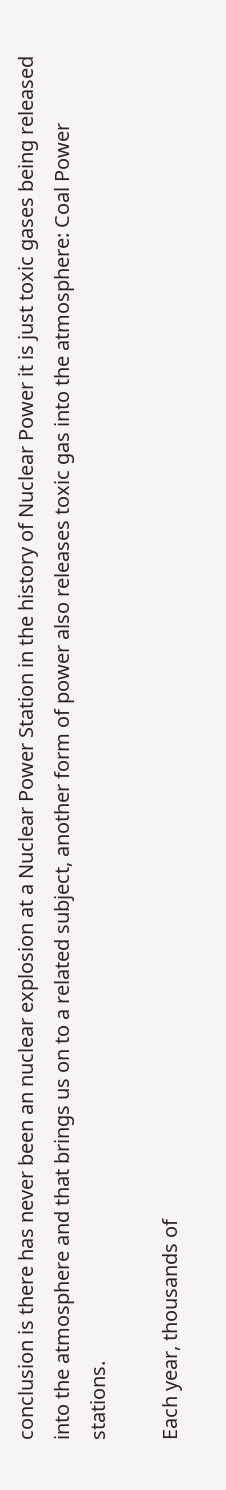conclusion is there has never been an nuclear explosion at a Nuclear Power Station in the history of Nuclear Power it is just toxic gases being released into the atmosphere and that brings us on to a related subject, another form of power also releases toxic gas into the atmosphere: Coal Power stations.

Each year, thousands of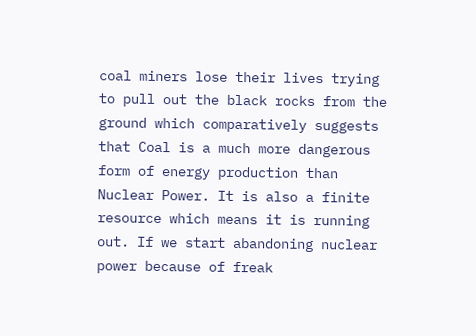coal miners lose their lives trying to pull out the black rocks from the ground which comparatively suggests that Coal is a much more dangerous form of energy production than Nuclear Power. It is also a finite resource which means it is running out. If we start abandoning nuclear power because of freak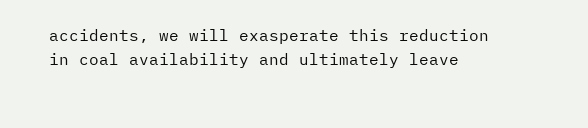accidents, we will exasperate this reduction in coal availability and ultimately leave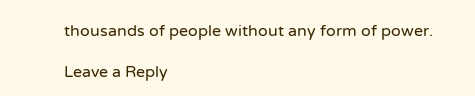thousands of people without any form of power.

Leave a Reply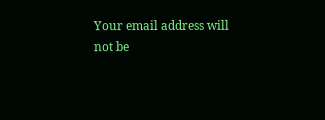Your email address will not be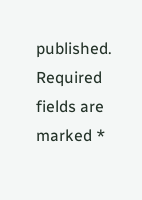published. Required fields are marked *